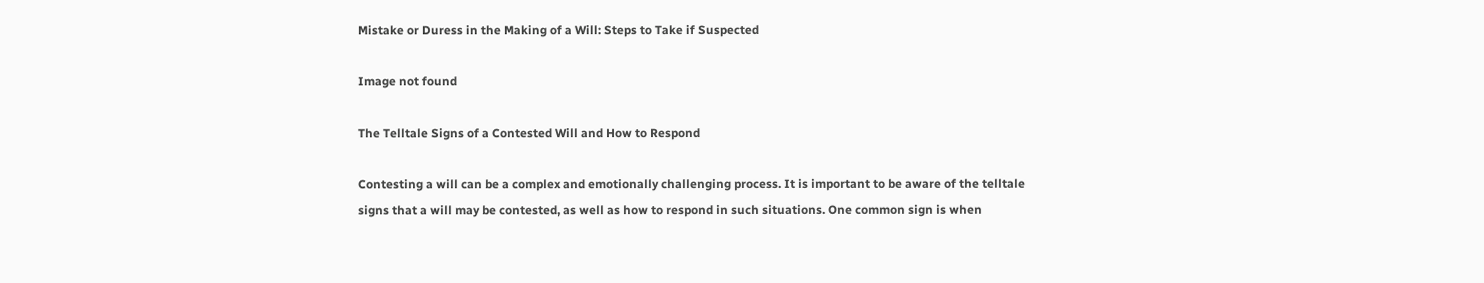Mistake or Duress in the Making of a Will: Steps to Take if Suspected

Image not found

The Telltale Signs of a Contested Will and How to Respond

Contesting a will can be a complex and emotionally challenging process. It is important to be aware of the telltale signs that a will may be contested, as well as how to respond in such situations. One common sign is when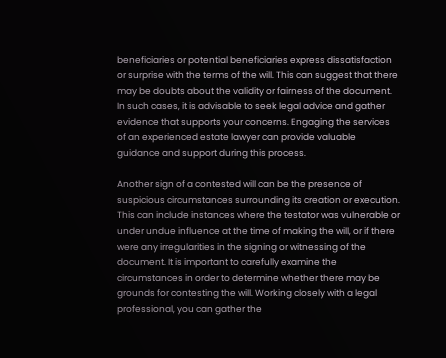beneficiaries or potential beneficiaries express dissatisfaction or surprise with the terms of the will. This can suggest that there may be doubts about the validity or fairness of the document. In such cases, it is advisable to seek legal advice and gather evidence that supports your concerns. Engaging the services of an experienced estate lawyer can provide valuable guidance and support during this process.

Another sign of a contested will can be the presence of suspicious circumstances surrounding its creation or execution. This can include instances where the testator was vulnerable or under undue influence at the time of making the will, or if there were any irregularities in the signing or witnessing of the document. It is important to carefully examine the circumstances in order to determine whether there may be grounds for contesting the will. Working closely with a legal professional, you can gather the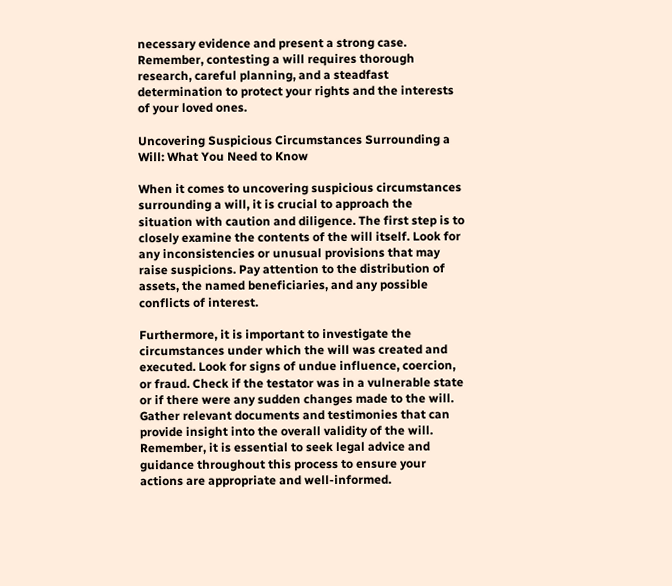necessary evidence and present a strong case. Remember, contesting a will requires thorough research, careful planning, and a steadfast determination to protect your rights and the interests of your loved ones.

Uncovering Suspicious Circumstances Surrounding a Will: What You Need to Know

When it comes to uncovering suspicious circumstances surrounding a will, it is crucial to approach the situation with caution and diligence. The first step is to closely examine the contents of the will itself. Look for any inconsistencies or unusual provisions that may raise suspicions. Pay attention to the distribution of assets, the named beneficiaries, and any possible conflicts of interest.

Furthermore, it is important to investigate the circumstances under which the will was created and executed. Look for signs of undue influence, coercion, or fraud. Check if the testator was in a vulnerable state or if there were any sudden changes made to the will. Gather relevant documents and testimonies that can provide insight into the overall validity of the will. Remember, it is essential to seek legal advice and guidance throughout this process to ensure your actions are appropriate and well-informed.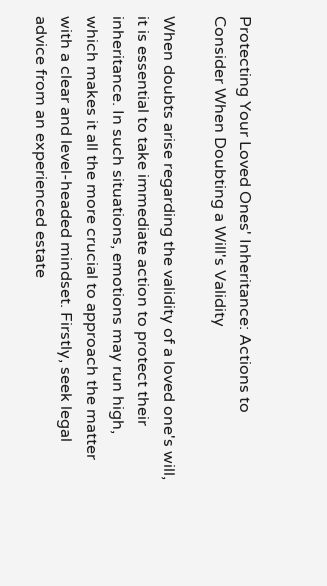Protecting Your Loved Ones' Inheritance: Actions to Consider When Doubting a Will's Validity

When doubts arise regarding the validity of a loved one's will, it is essential to take immediate action to protect their inheritance. In such situations, emotions may run high, which makes it all the more crucial to approach the matter with a clear and level-headed mindset. Firstly, seek legal advice from an experienced estate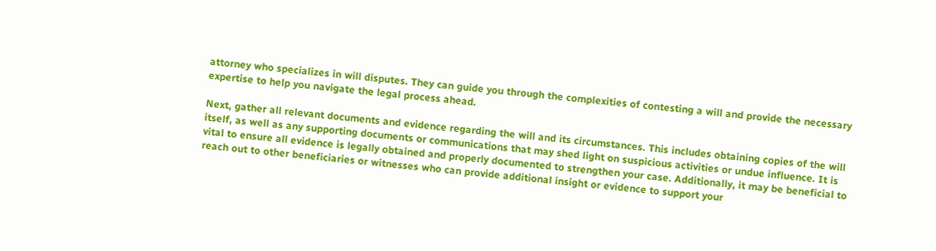attorney who specializes in will disputes. They can guide you through the complexities of contesting a will and provide the necessary expertise to help you navigate the legal process ahead.

Next, gather all relevant documents and evidence regarding the will and its circumstances. This includes obtaining copies of the will itself, as well as any supporting documents or communications that may shed light on suspicious activities or undue influence. It is vital to ensure all evidence is legally obtained and properly documented to strengthen your case. Additionally, it may be beneficial to reach out to other beneficiaries or witnesses who can provide additional insight or evidence to support your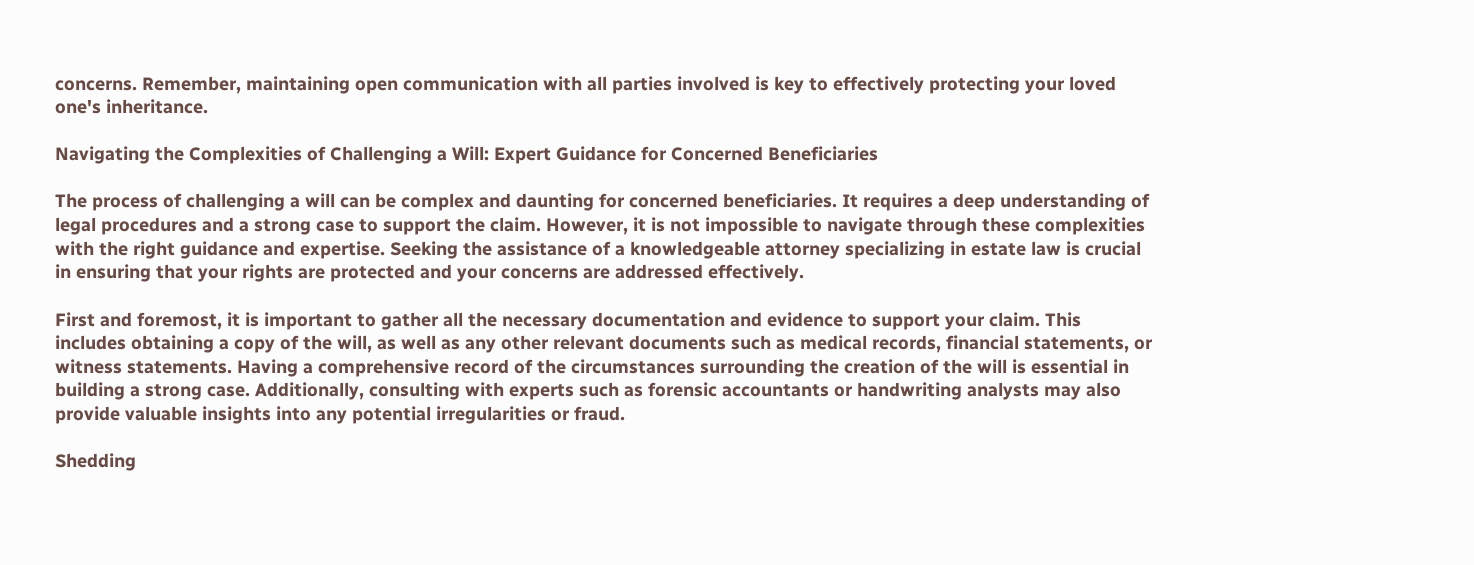concerns. Remember, maintaining open communication with all parties involved is key to effectively protecting your loved one's inheritance.

Navigating the Complexities of Challenging a Will: Expert Guidance for Concerned Beneficiaries

The process of challenging a will can be complex and daunting for concerned beneficiaries. It requires a deep understanding of legal procedures and a strong case to support the claim. However, it is not impossible to navigate through these complexities with the right guidance and expertise. Seeking the assistance of a knowledgeable attorney specializing in estate law is crucial in ensuring that your rights are protected and your concerns are addressed effectively.

First and foremost, it is important to gather all the necessary documentation and evidence to support your claim. This includes obtaining a copy of the will, as well as any other relevant documents such as medical records, financial statements, or witness statements. Having a comprehensive record of the circumstances surrounding the creation of the will is essential in building a strong case. Additionally, consulting with experts such as forensic accountants or handwriting analysts may also provide valuable insights into any potential irregularities or fraud.

Shedding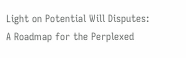Light on Potential Will Disputes: A Roadmap for the Perplexed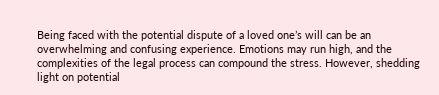Being faced with the potential dispute of a loved one’s will can be an overwhelming and confusing experience. Emotions may run high, and the complexities of the legal process can compound the stress. However, shedding light on potential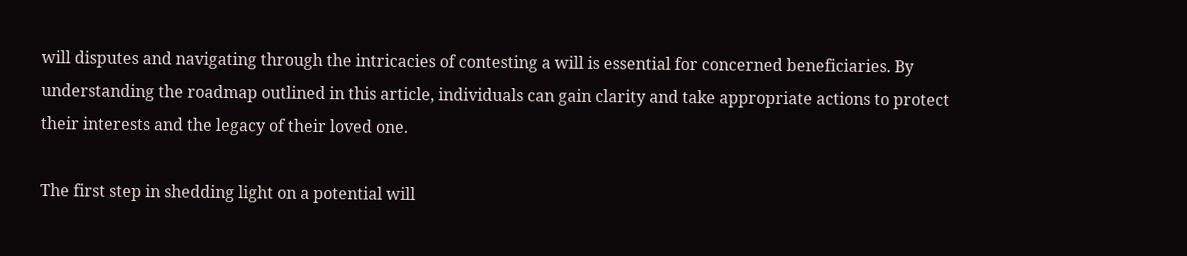will disputes and navigating through the intricacies of contesting a will is essential for concerned beneficiaries. By understanding the roadmap outlined in this article, individuals can gain clarity and take appropriate actions to protect their interests and the legacy of their loved one.

The first step in shedding light on a potential will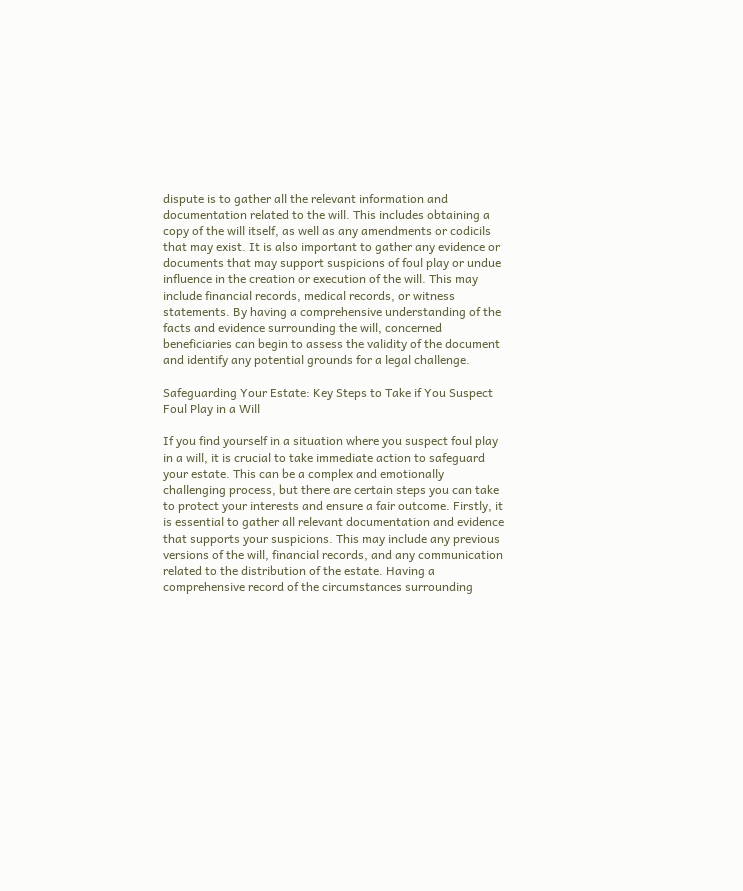dispute is to gather all the relevant information and documentation related to the will. This includes obtaining a copy of the will itself, as well as any amendments or codicils that may exist. It is also important to gather any evidence or documents that may support suspicions of foul play or undue influence in the creation or execution of the will. This may include financial records, medical records, or witness statements. By having a comprehensive understanding of the facts and evidence surrounding the will, concerned beneficiaries can begin to assess the validity of the document and identify any potential grounds for a legal challenge.

Safeguarding Your Estate: Key Steps to Take if You Suspect Foul Play in a Will

If you find yourself in a situation where you suspect foul play in a will, it is crucial to take immediate action to safeguard your estate. This can be a complex and emotionally challenging process, but there are certain steps you can take to protect your interests and ensure a fair outcome. Firstly, it is essential to gather all relevant documentation and evidence that supports your suspicions. This may include any previous versions of the will, financial records, and any communication related to the distribution of the estate. Having a comprehensive record of the circumstances surrounding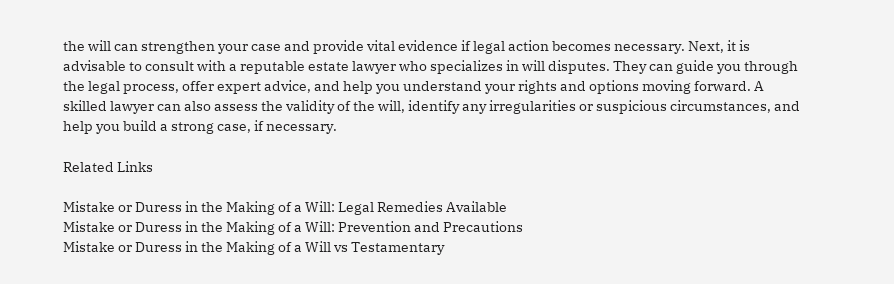the will can strengthen your case and provide vital evidence if legal action becomes necessary. Next, it is advisable to consult with a reputable estate lawyer who specializes in will disputes. They can guide you through the legal process, offer expert advice, and help you understand your rights and options moving forward. A skilled lawyer can also assess the validity of the will, identify any irregularities or suspicious circumstances, and help you build a strong case, if necessary.

Related Links

Mistake or Duress in the Making of a Will: Legal Remedies Available
Mistake or Duress in the Making of a Will: Prevention and Precautions
Mistake or Duress in the Making of a Will vs Testamentary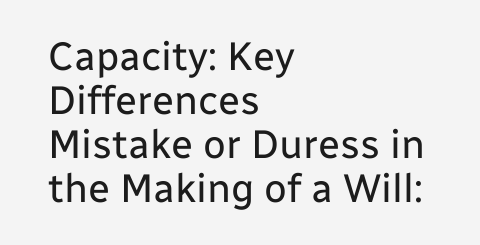Capacity: Key Differences
Mistake or Duress in the Making of a Will: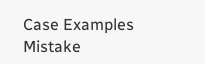Case Examples
Mistake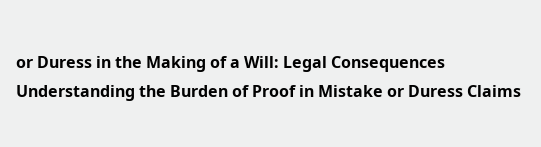or Duress in the Making of a Will: Legal Consequences
Understanding the Burden of Proof in Mistake or Duress Claims